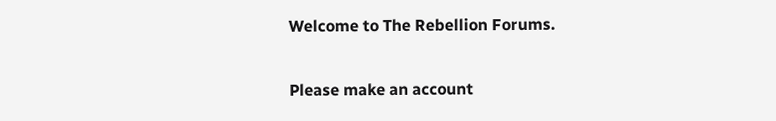Welcome to The Rebellion Forums.

Please make an account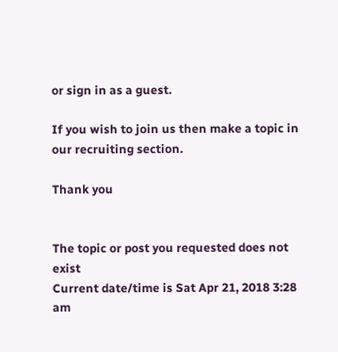or sign in as a guest.

If you wish to join us then make a topic in our recruiting section.

Thank you


The topic or post you requested does not exist
Current date/time is Sat Apr 21, 2018 3:28 am